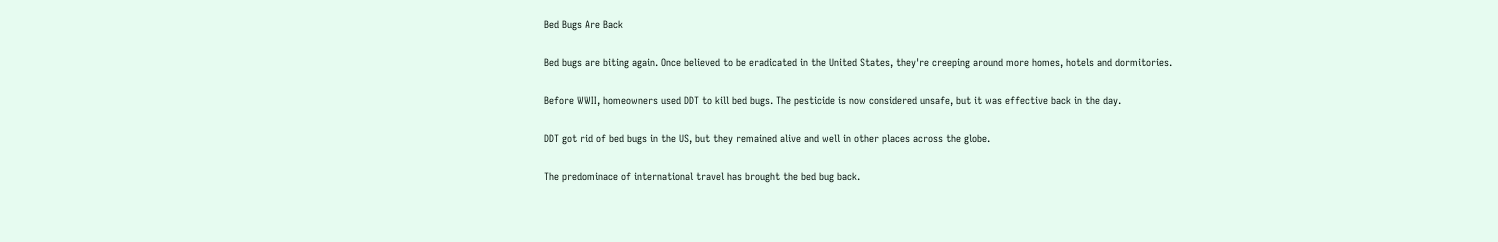Bed Bugs Are Back

Bed bugs are biting again. Once believed to be eradicated in the United States, they're creeping around more homes, hotels and dormitories.

Before WWII, homeowners used DDT to kill bed bugs. The pesticide is now considered unsafe, but it was effective back in the day.

DDT got rid of bed bugs in the US, but they remained alive and well in other places across the globe.

The predominace of international travel has brought the bed bug back.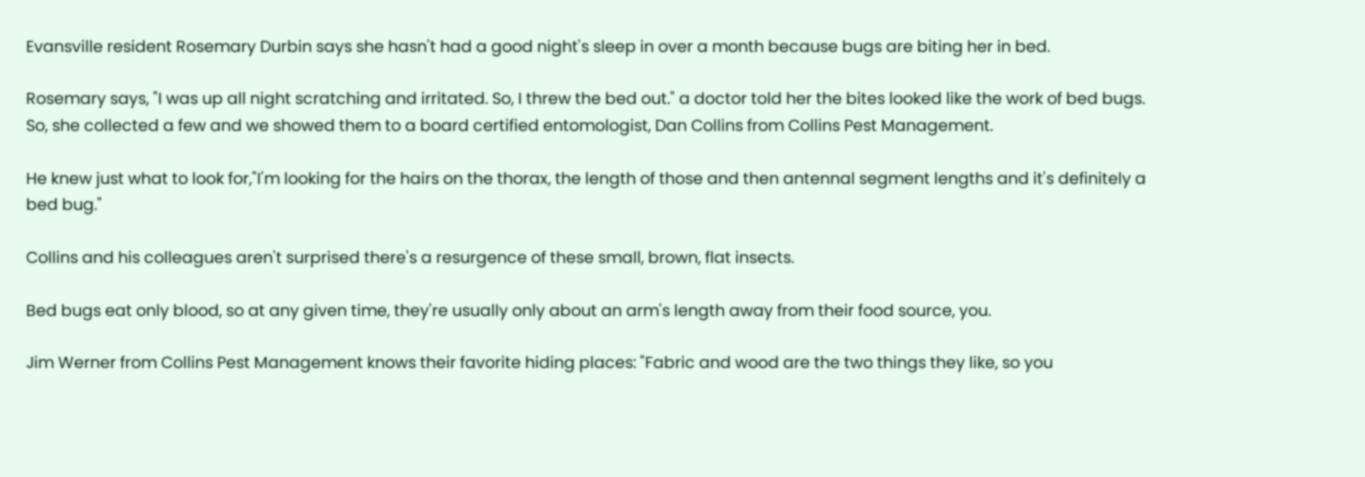Evansville resident Rosemary Durbin says she hasn't had a good night's sleep in over a month because bugs are biting her in bed.

Rosemary says, "I was up all night scratching and irritated. So, I threw the bed out." a doctor told her the bites looked like the work of bed bugs. So, she collected a few and we showed them to a board certified entomologist, Dan Collins from Collins Pest Management.

He knew just what to look for,"I'm looking for the hairs on the thorax, the length of those and then antennal segment lengths and it's definitely a bed bug."

Collins and his colleagues aren't surprised there's a resurgence of these small, brown, flat insects.

Bed bugs eat only blood, so at any given time, they're usually only about an arm's length away from their food source, you.

Jim Werner from Collins Pest Management knows their favorite hiding places: "Fabric and wood are the two things they like, so you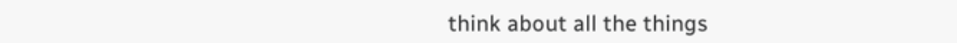think about all the things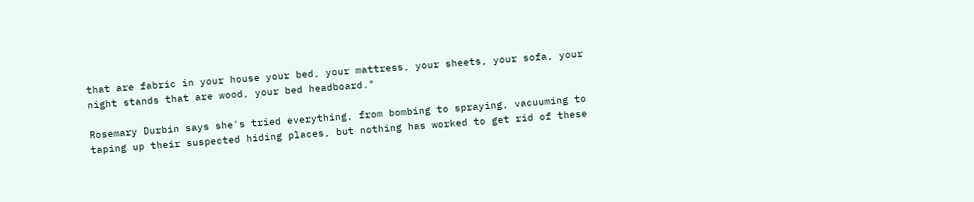that are fabric in your house your bed, your mattress, your sheets, your sofa, your night stands that are wood, your bed headboard."

Rosemary Durbin says she's tried everything, from bombing to spraying, vacuuming to taping up their suspected hiding places, but nothing has worked to get rid of these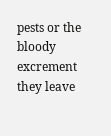pests or the bloody excrement they leave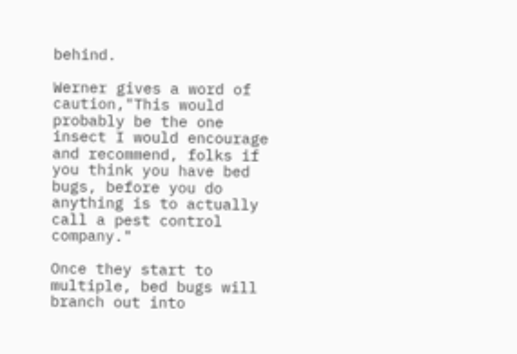behind.

Werner gives a word of caution,"This would probably be the one insect I would encourage and recommend, folks if you think you have bed bugs, before you do anything is to actually call a pest control company."

Once they start to multiple, bed bugs will branch out into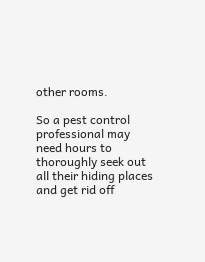other rooms.

So a pest control professional may need hours to thoroughly seek out all their hiding places and get rid off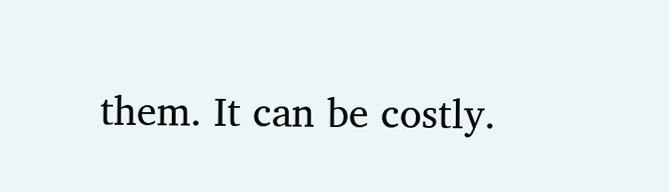them. It can be costly.